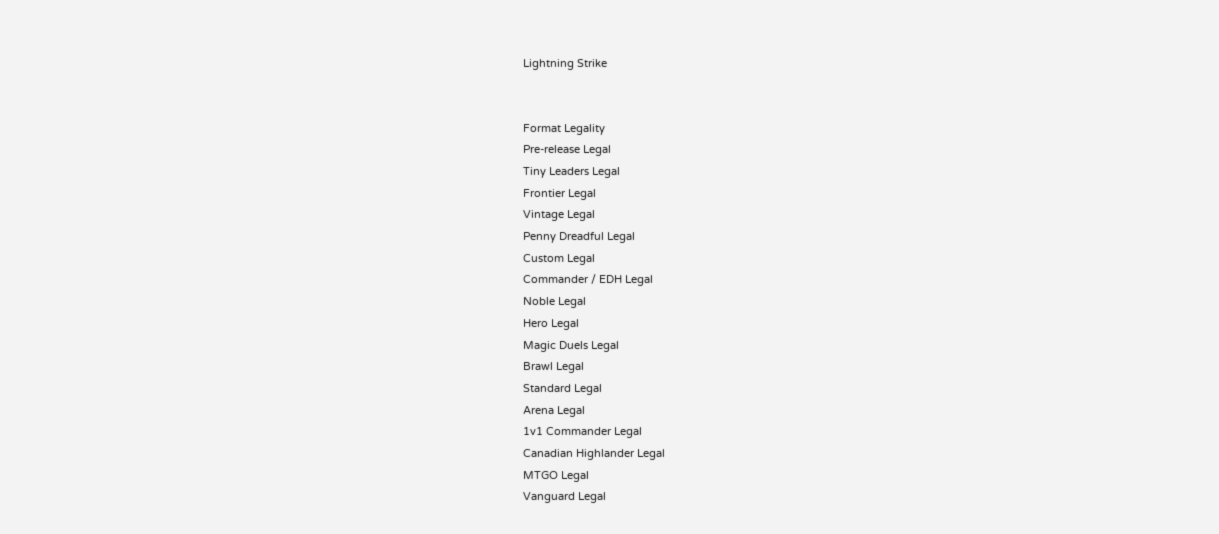Lightning Strike


Format Legality
Pre-release Legal
Tiny Leaders Legal
Frontier Legal
Vintage Legal
Penny Dreadful Legal
Custom Legal
Commander / EDH Legal
Noble Legal
Hero Legal
Magic Duels Legal
Brawl Legal
Standard Legal
Arena Legal
1v1 Commander Legal
Canadian Highlander Legal
MTGO Legal
Vanguard Legal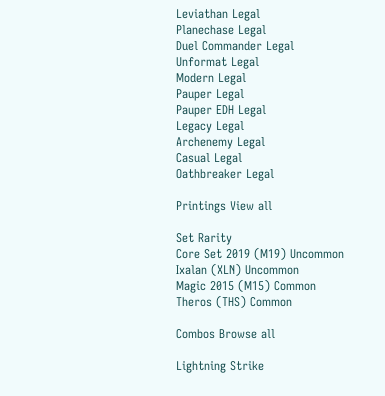Leviathan Legal
Planechase Legal
Duel Commander Legal
Unformat Legal
Modern Legal
Pauper Legal
Pauper EDH Legal
Legacy Legal
Archenemy Legal
Casual Legal
Oathbreaker Legal

Printings View all

Set Rarity
Core Set 2019 (M19) Uncommon
Ixalan (XLN) Uncommon
Magic 2015 (M15) Common
Theros (THS) Common

Combos Browse all

Lightning Strike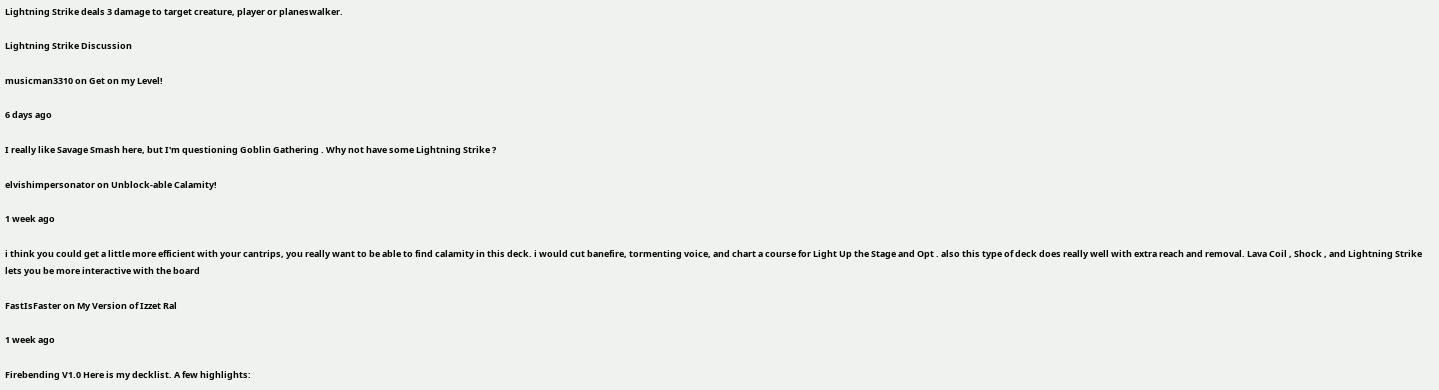Lightning Strike deals 3 damage to target creature, player or planeswalker.

Lightning Strike Discussion

musicman3310 on Get on my Level!

6 days ago

I really like Savage Smash here, but I'm questioning Goblin Gathering . Why not have some Lightning Strike ?

elvishimpersonator on Unblock-able Calamity!

1 week ago

i think you could get a little more efficient with your cantrips, you really want to be able to find calamity in this deck. i would cut banefire, tormenting voice, and chart a course for Light Up the Stage and Opt . also this type of deck does really well with extra reach and removal. Lava Coil , Shock , and Lightning Strike lets you be more interactive with the board

FastIsFaster on My Version of Izzet Ral

1 week ago

Firebending V1.0 Here is my decklist. A few highlights: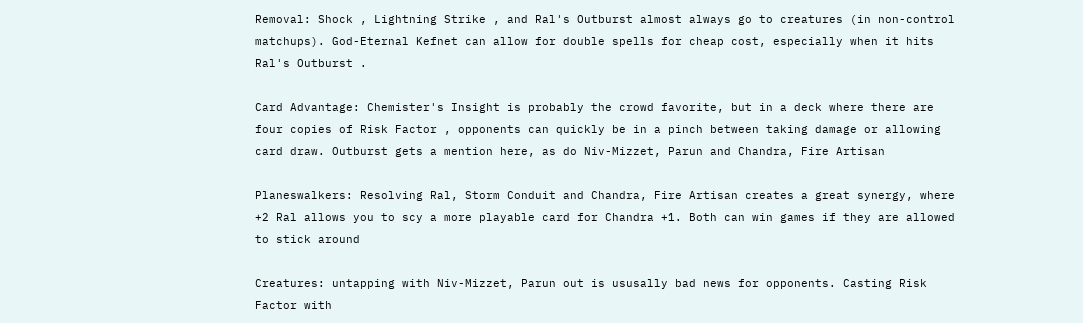Removal: Shock , Lightning Strike , and Ral's Outburst almost always go to creatures (in non-control matchups). God-Eternal Kefnet can allow for double spells for cheap cost, especially when it hits Ral's Outburst .

Card Advantage: Chemister's Insight is probably the crowd favorite, but in a deck where there are four copies of Risk Factor , opponents can quickly be in a pinch between taking damage or allowing card draw. Outburst gets a mention here, as do Niv-Mizzet, Parun and Chandra, Fire Artisan

Planeswalkers: Resolving Ral, Storm Conduit and Chandra, Fire Artisan creates a great synergy, where +2 Ral allows you to scy a more playable card for Chandra +1. Both can win games if they are allowed to stick around

Creatures: untapping with Niv-Mizzet, Parun out is ususally bad news for opponents. Casting Risk Factor with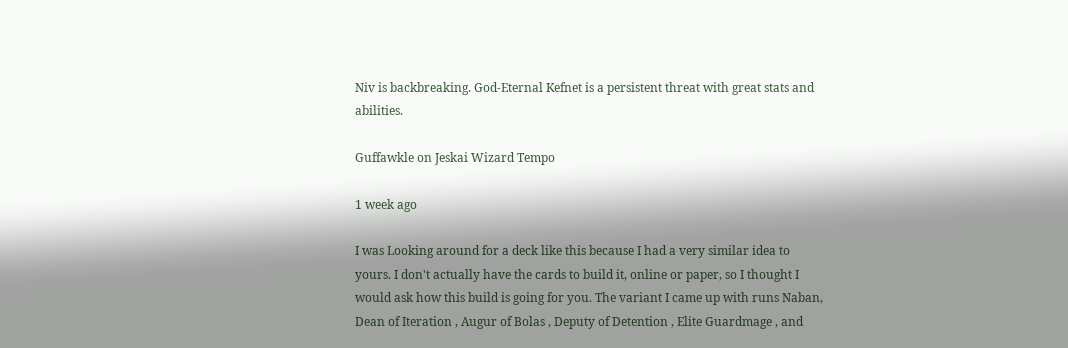Niv is backbreaking. God-Eternal Kefnet is a persistent threat with great stats and abilities.

Guffawkle on Jeskai Wizard Tempo

1 week ago

I was Looking around for a deck like this because I had a very similar idea to yours. I don't actually have the cards to build it, online or paper, so I thought I would ask how this build is going for you. The variant I came up with runs Naban, Dean of Iteration , Augur of Bolas , Deputy of Detention , Elite Guardmage , and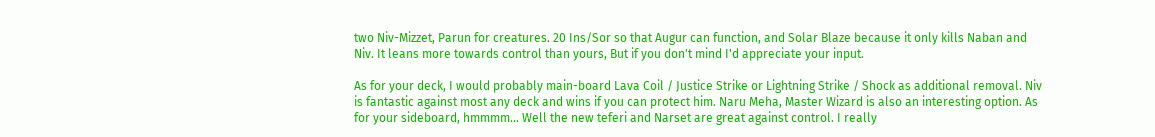two Niv-Mizzet, Parun for creatures. 20 Ins/Sor so that Augur can function, and Solar Blaze because it only kills Naban and Niv. It leans more towards control than yours, But if you don't mind I'd appreciate your input.

As for your deck, I would probably main-board Lava Coil / Justice Strike or Lightning Strike / Shock as additional removal. Niv is fantastic against most any deck and wins if you can protect him. Naru Meha, Master Wizard is also an interesting option. As for your sideboard, hmmmm... Well the new teferi and Narset are great against control. I really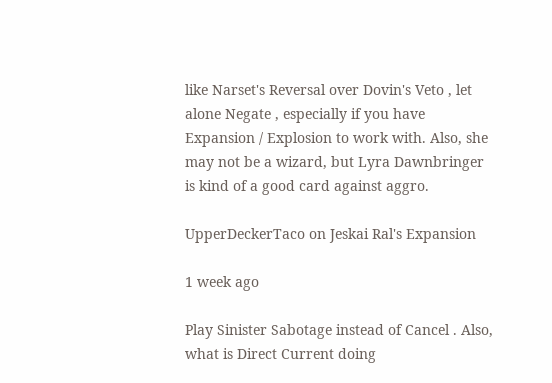like Narset's Reversal over Dovin's Veto , let alone Negate , especially if you have Expansion / Explosion to work with. Also, she may not be a wizard, but Lyra Dawnbringer is kind of a good card against aggro.

UpperDeckerTaco on Jeskai Ral's Expansion

1 week ago

Play Sinister Sabotage instead of Cancel . Also, what is Direct Current doing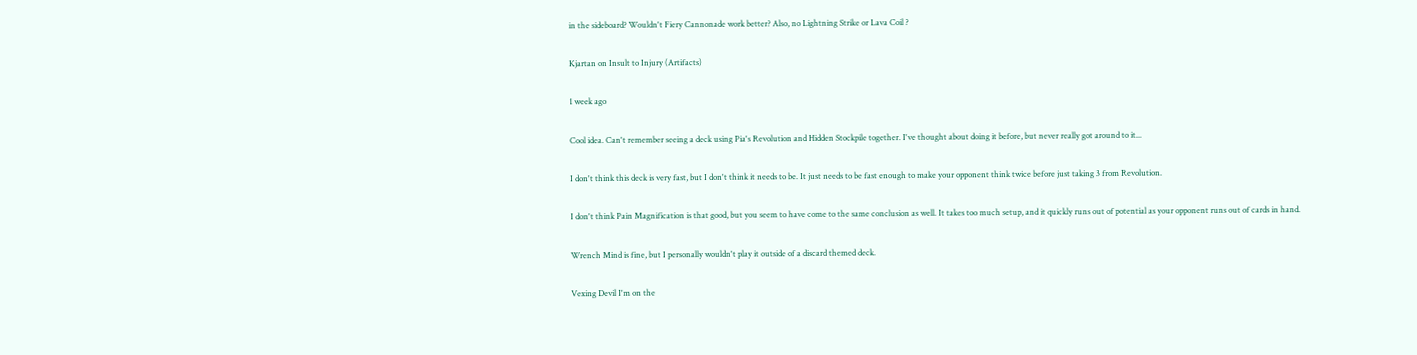in the sideboard? Wouldn't Fiery Cannonade work better? Also, no Lightning Strike or Lava Coil ?

Kjartan on Insult to Injury (Artifacts)

1 week ago

Cool idea. Can't remember seeing a deck using Pia's Revolution and Hidden Stockpile together. I've thought about doing it before, but never really got around to it...

I don't think this deck is very fast, but I don't think it needs to be. It just needs to be fast enough to make your opponent think twice before just taking 3 from Revolution.

I don't think Pain Magnification is that good, but you seem to have come to the same conclusion as well. It takes too much setup, and it quickly runs out of potential as your opponent runs out of cards in hand.

Wrench Mind is fine, but I personally wouldn't play it outside of a discard themed deck.

Vexing Devil I'm on the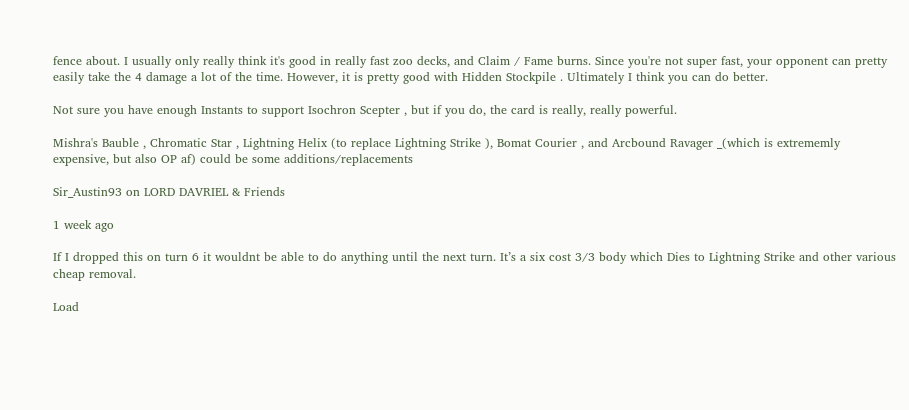fence about. I usually only really think it's good in really fast zoo decks, and Claim / Fame burns. Since you're not super fast, your opponent can pretty easily take the 4 damage a lot of the time. However, it is pretty good with Hidden Stockpile . Ultimately I think you can do better.

Not sure you have enough Instants to support Isochron Scepter , but if you do, the card is really, really powerful.

Mishra's Bauble , Chromatic Star , Lightning Helix (to replace Lightning Strike ), Bomat Courier , and Arcbound Ravager _(which is extrememly expensive, but also OP af) could be some additions/replacements

Sir_Austin93 on LORD DAVRIEL & Friends

1 week ago

If I dropped this on turn 6 it wouldnt be able to do anything until the next turn. It’s a six cost 3/3 body which Dies to Lightning Strike and other various cheap removal.

Load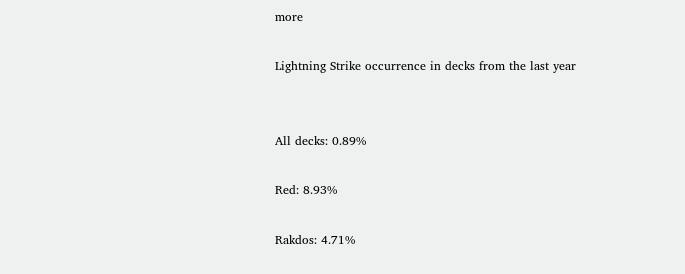more

Lightning Strike occurrence in decks from the last year


All decks: 0.89%

Red: 8.93%

Rakdos: 4.71%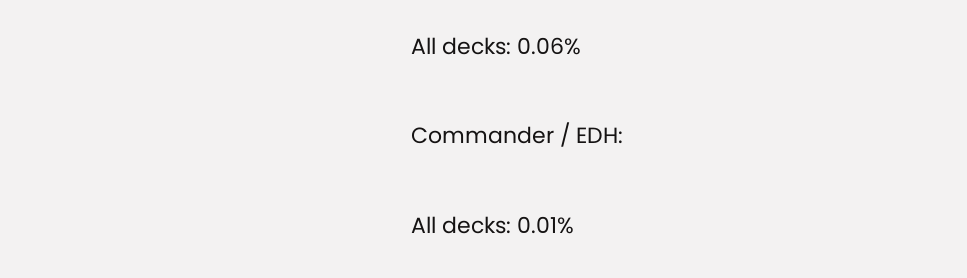All decks: 0.06%

Commander / EDH:

All decks: 0.01%